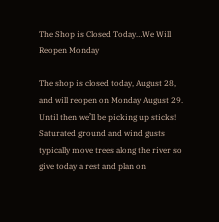The Shop is Closed Today…We Will Reopen Monday

The shop is closed today, August 28, and will reopen on Monday August 29. Until then we’ll be picking up sticks! Saturated ground and wind gusts typically move trees along the river so give today a rest and plan on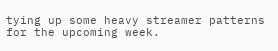tying up some heavy streamer patterns for the upcoming week.